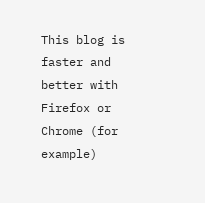This blog is faster and better with Firefox or Chrome (for example)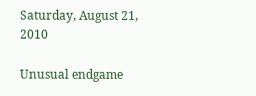Saturday, August 21, 2010

Unusual endgame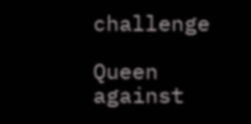challenge

Queen against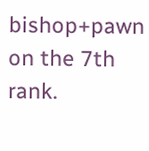bishop+pawn on the 7th rank.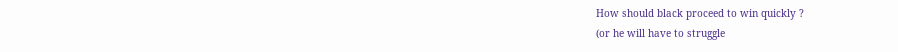How should black proceed to win quickly ?
(or he will have to struggle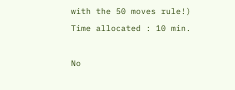with the 50 moves rule!)
Time allocated : 10 min.

No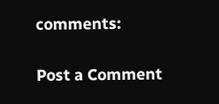comments:

Post a Comment